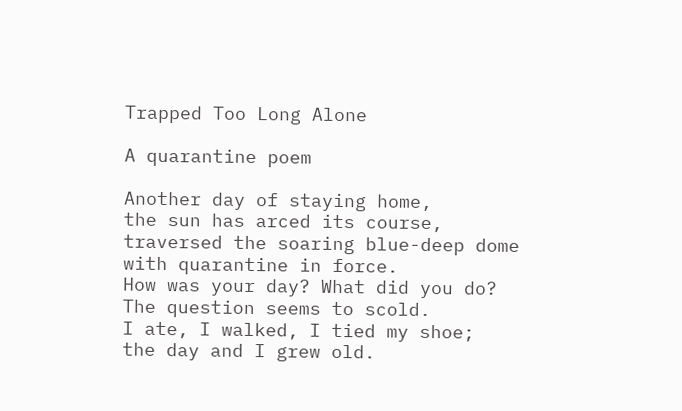Trapped Too Long Alone

A quarantine poem

Another day of staying home,
the sun has arced its course,
traversed the soaring blue-deep dome
with quarantine in force.
How was your day? What did you do?
The question seems to scold.
I ate, I walked, I tied my shoe;
the day and I grew old.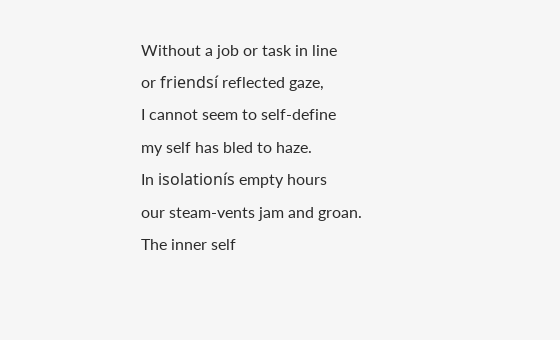Without a job or task in line
or friendsí reflected gaze,
I cannot seem to self-define
my self has bled to haze.
In isolationís empty hours
our steam-vents jam and groan.
The inner self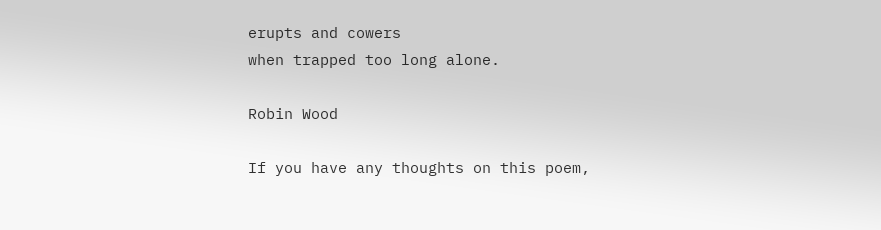erupts and cowers
when trapped too long alone.

Robin Wood

If you have any thoughts on this poem,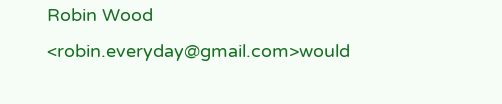Robin Wood <robin.everyday@gmail.com>would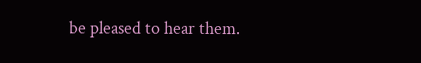be pleased to hear them.